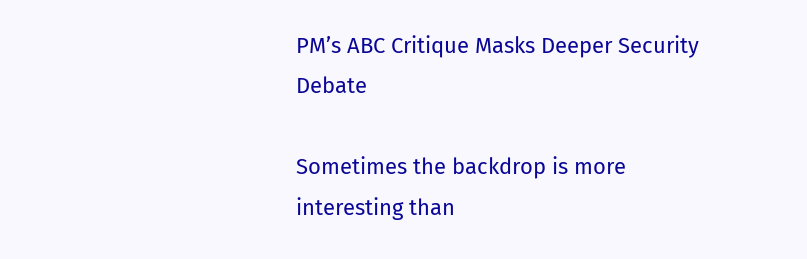PM’s ABC Critique Masks Deeper Security Debate

Sometimes the backdrop is more interesting than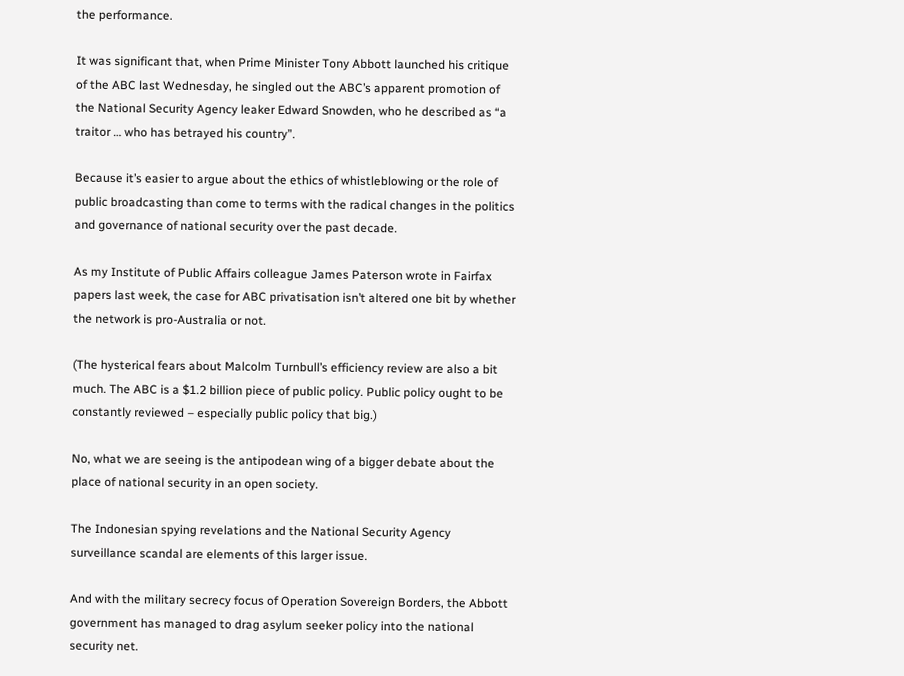the performance.

It was significant that, when Prime Minister Tony Abbott launched his critique of the ABC last Wednesday, he singled out the ABC’s apparent promotion of the National Security Agency leaker Edward Snowden, who he described as “a traitor … who has betrayed his country”.

Because it’s easier to argue about the ethics of whistleblowing or the role of public broadcasting than come to terms with the radical changes in the politics and governance of national security over the past decade.

As my Institute of Public Affairs colleague James Paterson wrote in Fairfax papers last week, the case for ABC privatisation isn’t altered one bit by whether the network is pro-Australia or not.

(The hysterical fears about Malcolm Turnbull’s efficiency review are also a bit much. The ABC is a $1.2 billion piece of public policy. Public policy ought to be constantly reviewed – especially public policy that big.)

No, what we are seeing is the antipodean wing of a bigger debate about the place of national security in an open society.

The Indonesian spying revelations and the National Security Agency surveillance scandal are elements of this larger issue.

And with the military secrecy focus of Operation Sovereign Borders, the Abbott government has managed to drag asylum seeker policy into the national security net.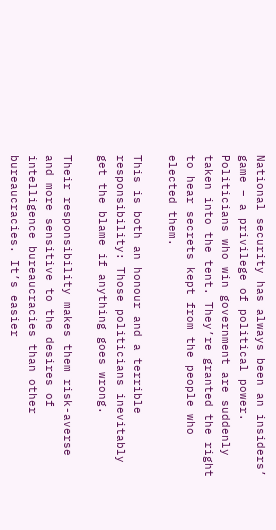National security has always been an insiders’ game – a privilege of political power. Politicians who win government are suddenly taken into the tent. They’re granted the right to hear secrets kept from the people who elected them.

This is both an honour and a terrible responsibility: Those politicians inevitably get the blame if anything goes wrong.

Their responsibility makes them risk-averse and more sensitive to the desires of intelligence bureaucracies than other bureaucracies. It’s easier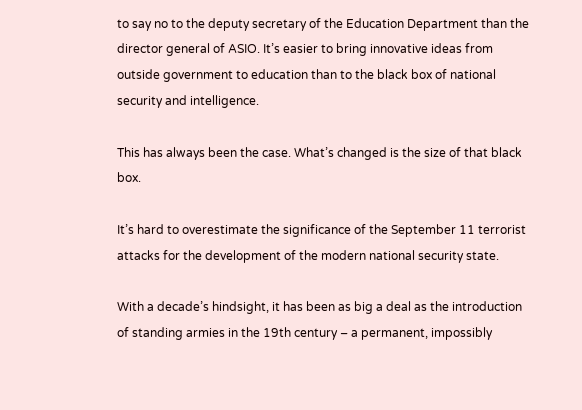to say no to the deputy secretary of the Education Department than the director general of ASIO. It’s easier to bring innovative ideas from outside government to education than to the black box of national security and intelligence.

This has always been the case. What’s changed is the size of that black box.

It’s hard to overestimate the significance of the September 11 terrorist attacks for the development of the modern national security state.

With a decade’s hindsight, it has been as big a deal as the introduction of standing armies in the 19th century – a permanent, impossibly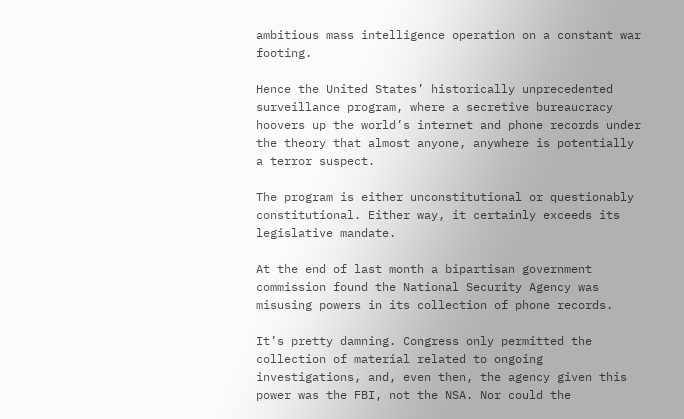ambitious mass intelligence operation on a constant war footing.

Hence the United States’ historically unprecedented surveillance program, where a secretive bureaucracy hoovers up the world’s internet and phone records under the theory that almost anyone, anywhere is potentially a terror suspect.

The program is either unconstitutional or questionably constitutional. Either way, it certainly exceeds its legislative mandate.

At the end of last month a bipartisan government commission found the National Security Agency was misusing powers in its collection of phone records.

It’s pretty damning. Congress only permitted the collection of material related to ongoing investigations, and, even then, the agency given this power was the FBI, not the NSA. Nor could the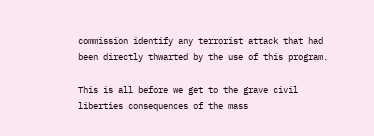commission identify any terrorist attack that had been directly thwarted by the use of this program.

This is all before we get to the grave civil liberties consequences of the mass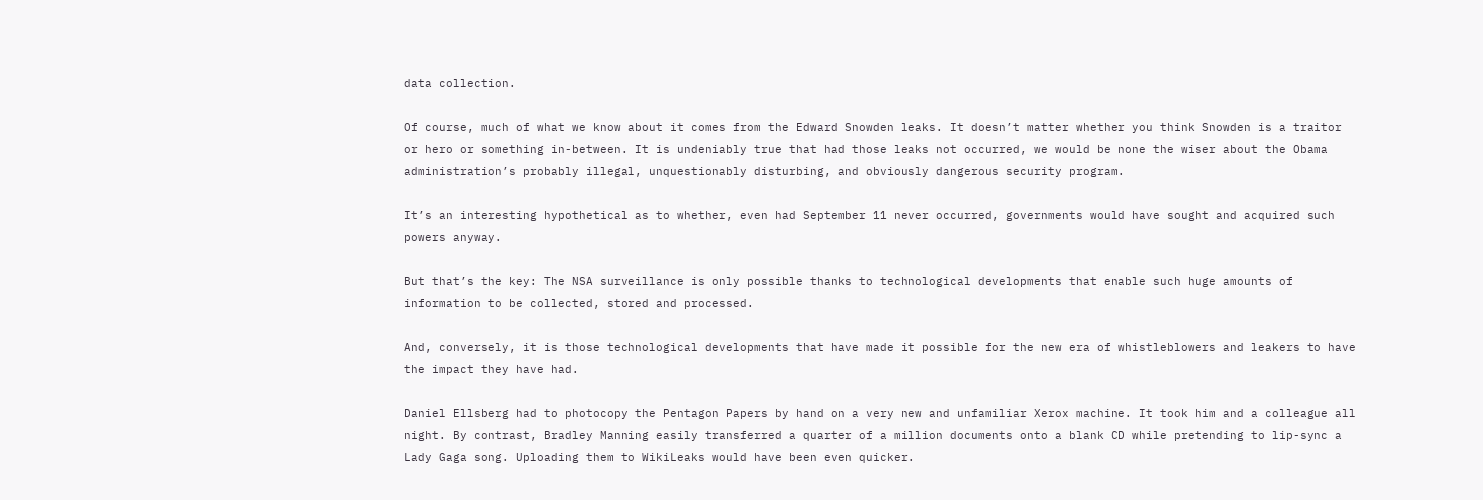data collection.

Of course, much of what we know about it comes from the Edward Snowden leaks. It doesn’t matter whether you think Snowden is a traitor or hero or something in-between. It is undeniably true that had those leaks not occurred, we would be none the wiser about the Obama administration’s probably illegal, unquestionably disturbing, and obviously dangerous security program.

It’s an interesting hypothetical as to whether, even had September 11 never occurred, governments would have sought and acquired such powers anyway.

But that’s the key: The NSA surveillance is only possible thanks to technological developments that enable such huge amounts of information to be collected, stored and processed.

And, conversely, it is those technological developments that have made it possible for the new era of whistleblowers and leakers to have the impact they have had.

Daniel Ellsberg had to photocopy the Pentagon Papers by hand on a very new and unfamiliar Xerox machine. It took him and a colleague all night. By contrast, Bradley Manning easily transferred a quarter of a million documents onto a blank CD while pretending to lip-sync a Lady Gaga song. Uploading them to WikiLeaks would have been even quicker.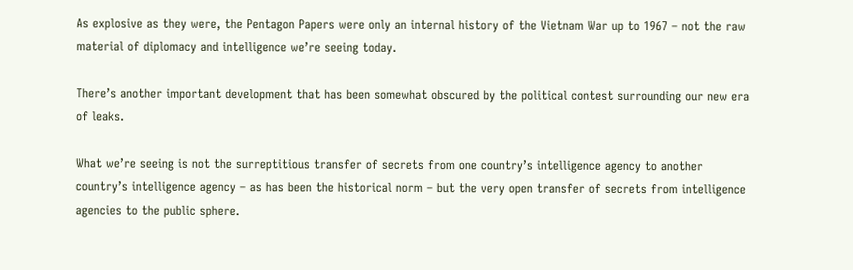As explosive as they were, the Pentagon Papers were only an internal history of the Vietnam War up to 1967 – not the raw material of diplomacy and intelligence we’re seeing today.

There’s another important development that has been somewhat obscured by the political contest surrounding our new era of leaks.

What we’re seeing is not the surreptitious transfer of secrets from one country’s intelligence agency to another country’s intelligence agency – as has been the historical norm – but the very open transfer of secrets from intelligence agencies to the public sphere.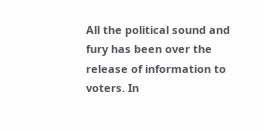All the political sound and fury has been over the release of information to voters. In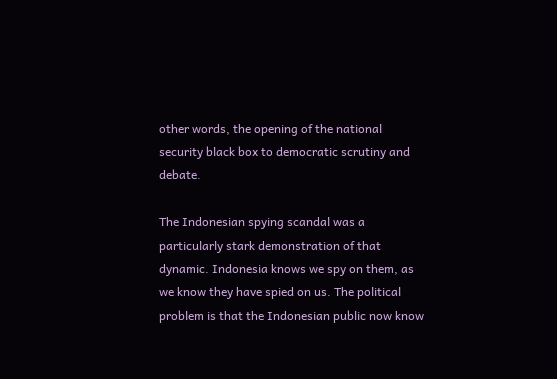other words, the opening of the national security black box to democratic scrutiny and debate.

The Indonesian spying scandal was a particularly stark demonstration of that dynamic. Indonesia knows we spy on them, as we know they have spied on us. The political problem is that the Indonesian public now know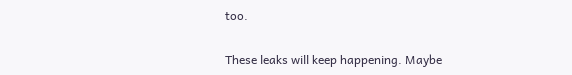too.

These leaks will keep happening. Maybe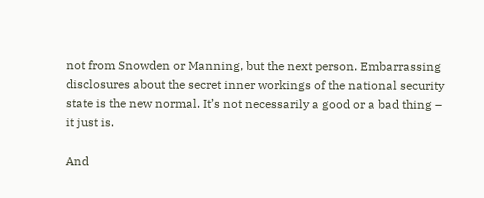not from Snowden or Manning, but the next person. Embarrassing disclosures about the secret inner workings of the national security state is the new normal. It’s not necessarily a good or a bad thing – it just is.

And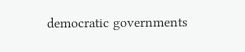democratic governments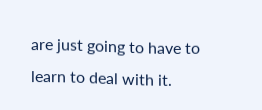are just going to have to learn to deal with it.